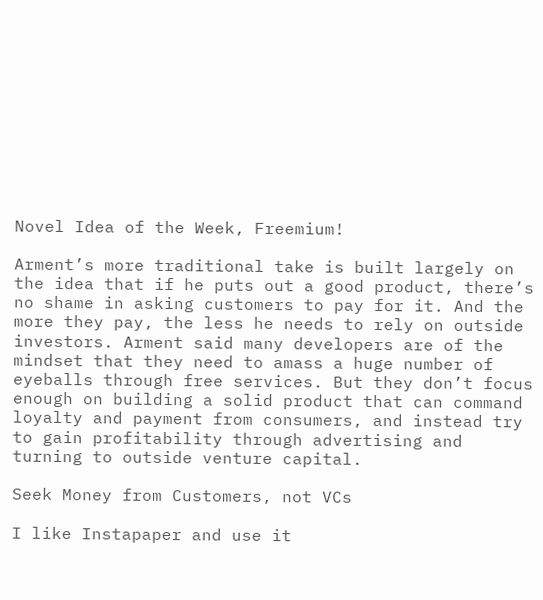Novel Idea of the Week, Freemium!

Arment’s more traditional take is built largely on the idea that if he puts out a good product, there’s no shame in asking customers to pay for it. And the more they pay, the less he needs to rely on outside investors. Arment said many developers are of the mindset that they need to amass a huge number of eyeballs through free services. But they don’t focus enough on building a solid product that can command loyalty and payment from consumers, and instead try to gain profitability through advertising and turning to outside venture capital.

Seek Money from Customers, not VCs

I like Instapaper and use it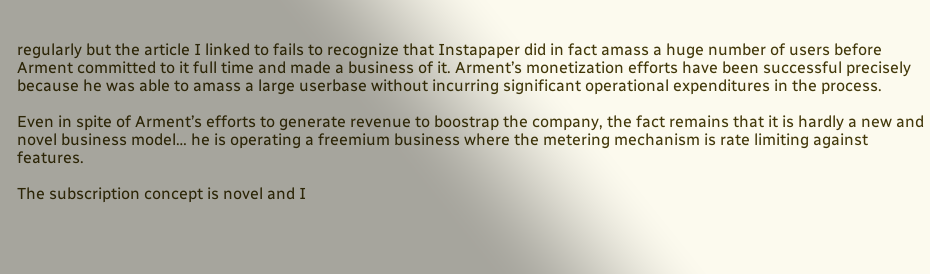regularly but the article I linked to fails to recognize that Instapaper did in fact amass a huge number of users before Arment committed to it full time and made a business of it. Arment’s monetization efforts have been successful precisely because he was able to amass a large userbase without incurring significant operational expenditures in the process.

Even in spite of Arment’s efforts to generate revenue to boostrap the company, the fact remains that it is hardly a new and novel business model… he is operating a freemium business where the metering mechanism is rate limiting against features.

The subscription concept is novel and I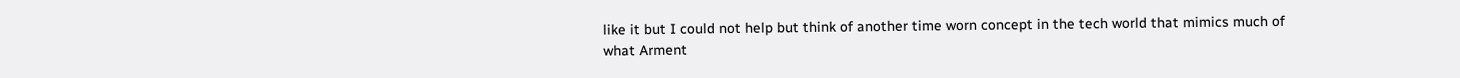like it but I could not help but think of another time worn concept in the tech world that mimics much of what Arment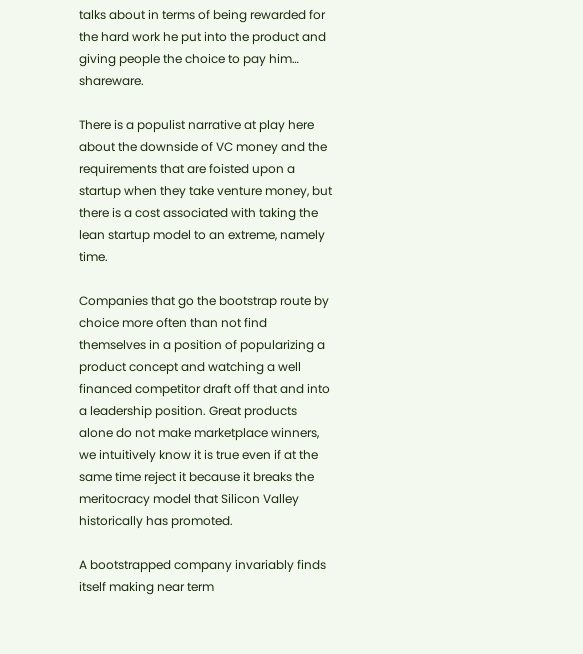talks about in terms of being rewarded for the hard work he put into the product and giving people the choice to pay him… shareware.

There is a populist narrative at play here about the downside of VC money and the requirements that are foisted upon a startup when they take venture money, but there is a cost associated with taking the lean startup model to an extreme, namely time.

Companies that go the bootstrap route by choice more often than not find themselves in a position of popularizing a product concept and watching a well financed competitor draft off that and into a leadership position. Great products alone do not make marketplace winners, we intuitively know it is true even if at the same time reject it because it breaks the meritocracy model that Silicon Valley historically has promoted.

A bootstrapped company invariably finds itself making near term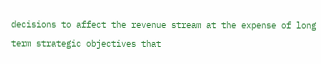decisions to affect the revenue stream at the expense of long term strategic objectives that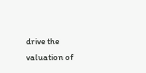drive the valuation of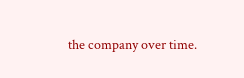the company over time.